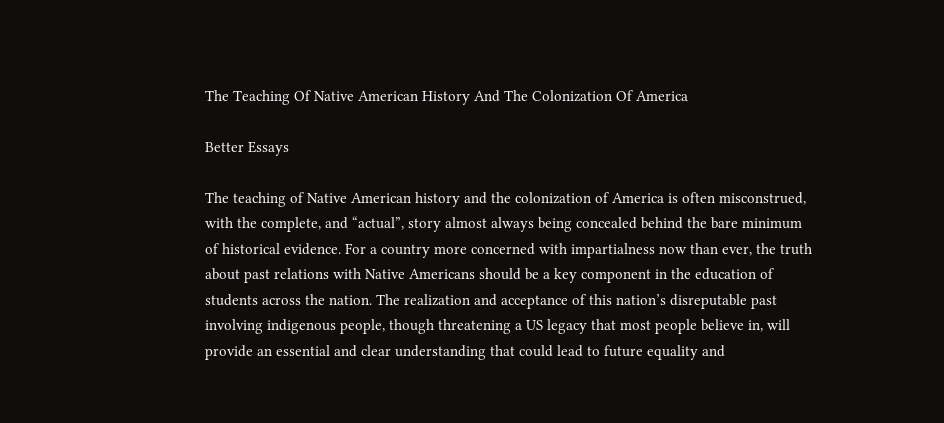The Teaching Of Native American History And The Colonization Of America

Better Essays

The teaching of Native American history and the colonization of America is often misconstrued, with the complete, and “actual”, story almost always being concealed behind the bare minimum of historical evidence. For a country more concerned with impartialness now than ever, the truth about past relations with Native Americans should be a key component in the education of students across the nation. The realization and acceptance of this nation’s disreputable past involving indigenous people, though threatening a US legacy that most people believe in, will provide an essential and clear understanding that could lead to future equality and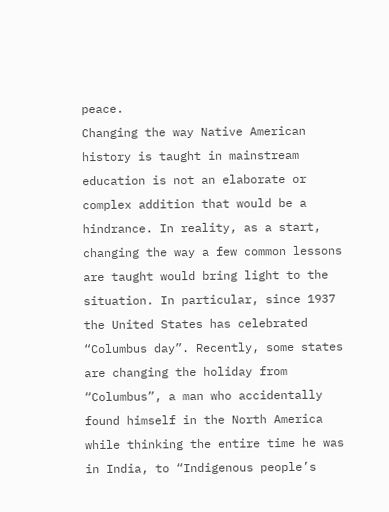peace.
Changing the way Native American history is taught in mainstream education is not an elaborate or complex addition that would be a hindrance. In reality, as a start, changing the way a few common lessons are taught would bring light to the situation. In particular, since 1937 the United States has celebrated “Columbus day”. Recently, some states are changing the holiday from “Columbus”, a man who accidentally found himself in the North America while thinking the entire time he was in India, to “Indigenous people’s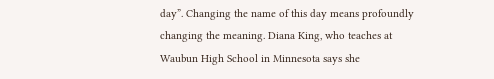day”. Changing the name of this day means profoundly changing the meaning. Diana King, who teaches at Waubun High School in Minnesota says she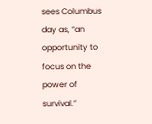sees Columbus day as, “an opportunity to focus on the power of survival.”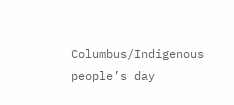Columbus/Indigenous people’s day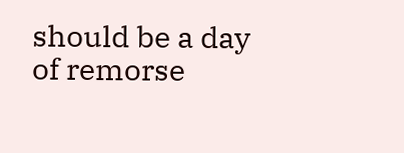should be a day of remorse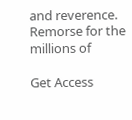and reverence. Remorse for the millions of

Get Access